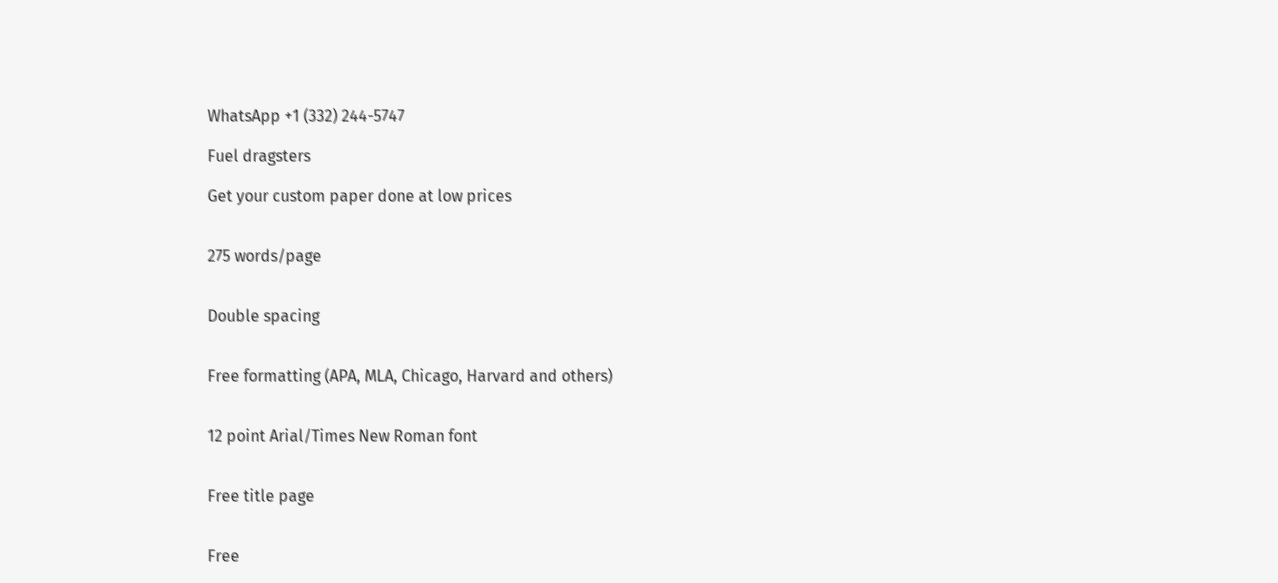WhatsApp +1 (332) 244-5747

Fuel dragsters

Get your custom paper done at low prices


275 words/page


Double spacing


Free formatting (APA, MLA, Chicago, Harvard and others)


12 point Arial/Times New Roman font


Free title page


Free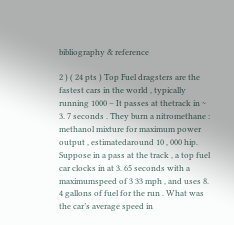bibliography & reference

2 ) ( 24 pts ) Top Fuel dragsters are the fastest cars in the world , typically running 1000 – It passes at thetrack in ~ 3. 7 seconds . They burn a nitromethane : methanol mixture for maximum power output , estimatedaround 10 , 000 hip. Suppose in a pass at the track , a top fuel car clocks in at 3. 65 seconds with a maximumspeed of 3 33 mph , and uses 8. 4 gallons of fuel for the run . What was the car’s average speed in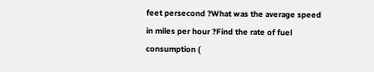feet persecond ?What was the average speed in miles per hour ?Find the rate of fuel consumption (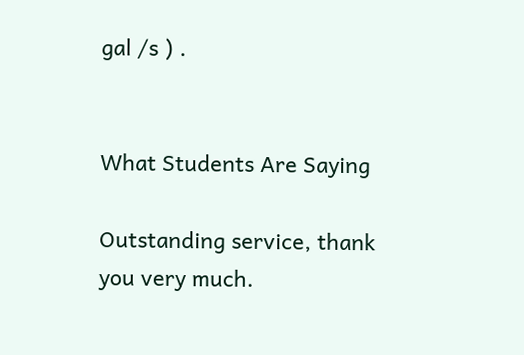gal /s ) .


What Students Are Saying

Outstanding service, thank you very much.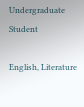Undergraduate Student

English, Literature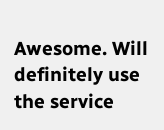Awesome. Will definitely use the service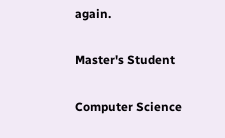again.

Master's Student

Computer Science